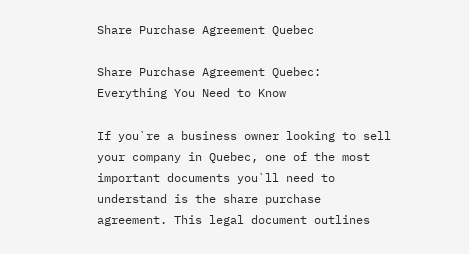Share Purchase Agreement Quebec

Share Purchase Agreement Quebec: Everything You Need to Know

If you`re a business owner looking to sell your company in Quebec, one of the most important documents you`ll need to understand is the share purchase agreement. This legal document outlines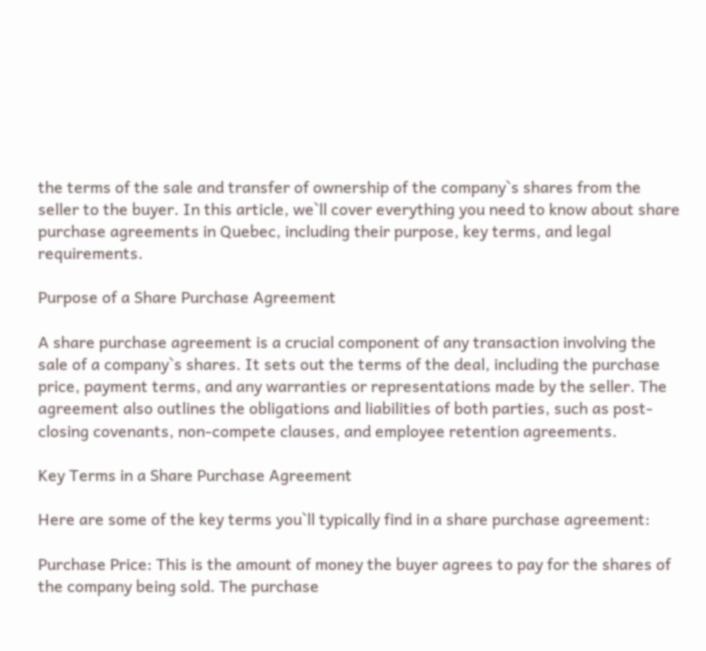the terms of the sale and transfer of ownership of the company`s shares from the seller to the buyer. In this article, we`ll cover everything you need to know about share purchase agreements in Quebec, including their purpose, key terms, and legal requirements.

Purpose of a Share Purchase Agreement

A share purchase agreement is a crucial component of any transaction involving the sale of a company`s shares. It sets out the terms of the deal, including the purchase price, payment terms, and any warranties or representations made by the seller. The agreement also outlines the obligations and liabilities of both parties, such as post-closing covenants, non-compete clauses, and employee retention agreements.

Key Terms in a Share Purchase Agreement

Here are some of the key terms you`ll typically find in a share purchase agreement:

Purchase Price: This is the amount of money the buyer agrees to pay for the shares of the company being sold. The purchase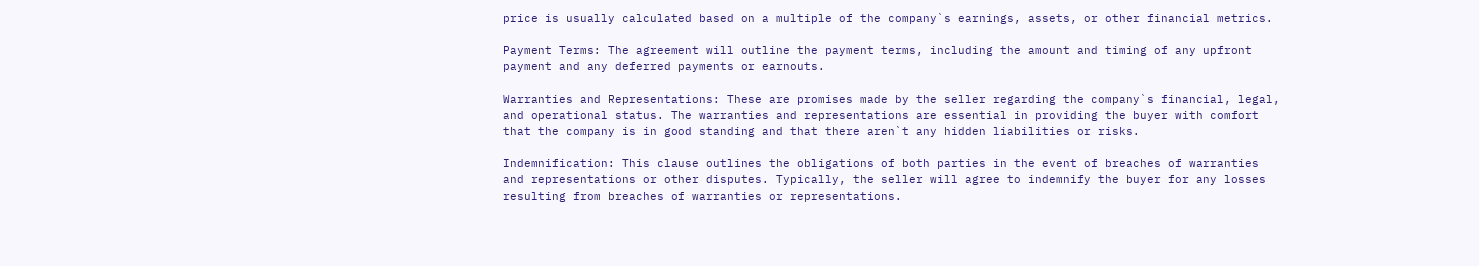price is usually calculated based on a multiple of the company`s earnings, assets, or other financial metrics.

Payment Terms: The agreement will outline the payment terms, including the amount and timing of any upfront payment and any deferred payments or earnouts.

Warranties and Representations: These are promises made by the seller regarding the company`s financial, legal, and operational status. The warranties and representations are essential in providing the buyer with comfort that the company is in good standing and that there aren`t any hidden liabilities or risks.

Indemnification: This clause outlines the obligations of both parties in the event of breaches of warranties and representations or other disputes. Typically, the seller will agree to indemnify the buyer for any losses resulting from breaches of warranties or representations.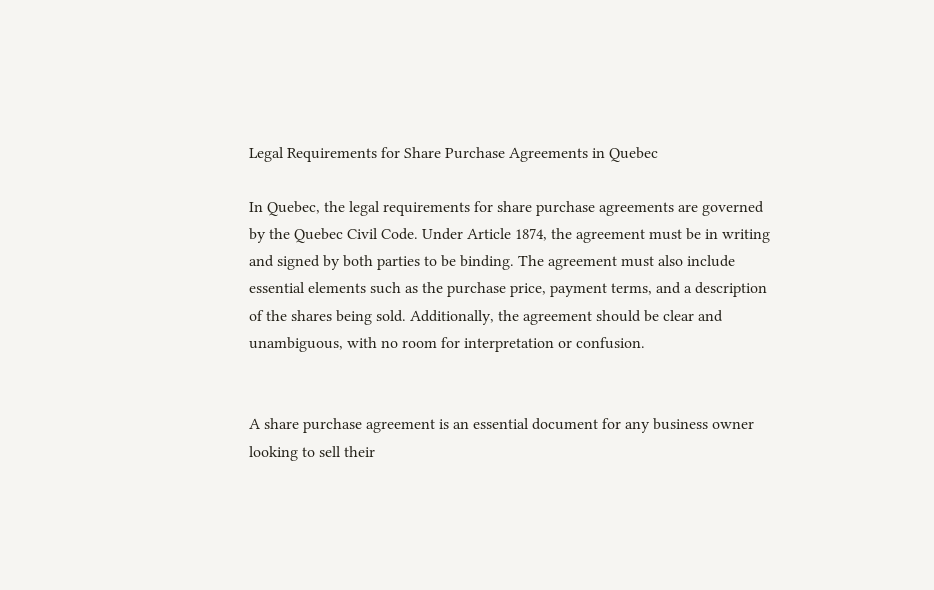Legal Requirements for Share Purchase Agreements in Quebec

In Quebec, the legal requirements for share purchase agreements are governed by the Quebec Civil Code. Under Article 1874, the agreement must be in writing and signed by both parties to be binding. The agreement must also include essential elements such as the purchase price, payment terms, and a description of the shares being sold. Additionally, the agreement should be clear and unambiguous, with no room for interpretation or confusion.


A share purchase agreement is an essential document for any business owner looking to sell their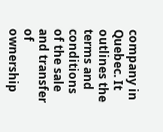company in Quebec. It outlines the terms and conditions of the sale and transfer of ownership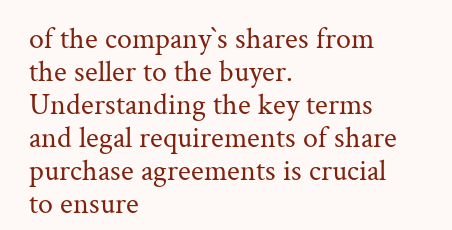of the company`s shares from the seller to the buyer. Understanding the key terms and legal requirements of share purchase agreements is crucial to ensure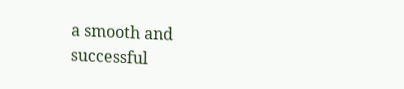a smooth and successful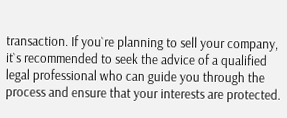transaction. If you`re planning to sell your company, it`s recommended to seek the advice of a qualified legal professional who can guide you through the process and ensure that your interests are protected.